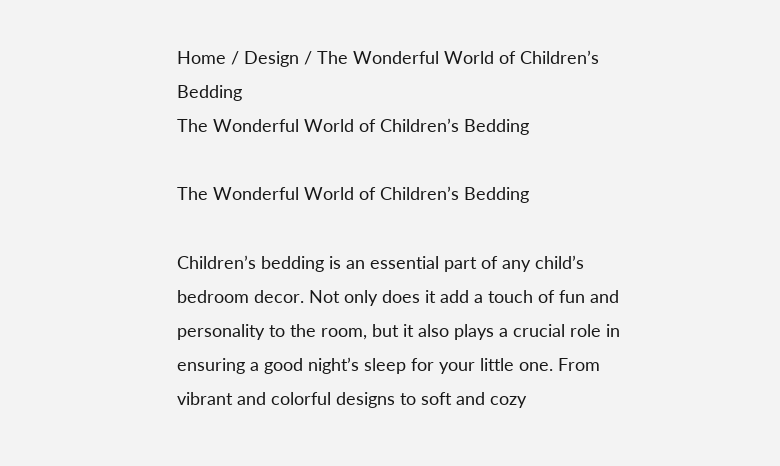Home / Design / The Wonderful World of Children’s Bedding
The Wonderful World of Children’s Bedding

The Wonderful World of Children’s Bedding

Children’s bedding is an essential part of any child’s bedroom decor. Not only does it add a touch of fun and personality to the room, but it also plays a crucial role in ensuring a good night’s sleep for your little one. From vibrant and colorful designs to soft and cozy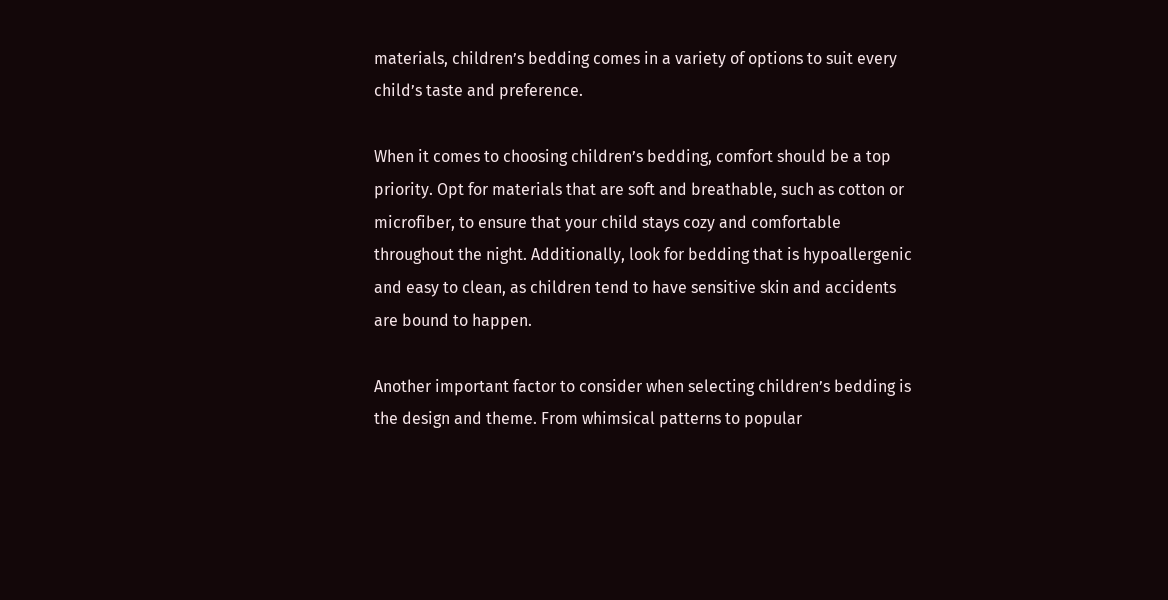materials, children’s bedding comes in a variety of options to suit every child’s taste and preference.

When it comes to choosing children’s bedding, comfort should be a top priority. Opt for materials that are soft and breathable, such as cotton or microfiber, to ensure that your child stays cozy and comfortable throughout the night. Additionally, look for bedding that is hypoallergenic and easy to clean, as children tend to have sensitive skin and accidents are bound to happen.

Another important factor to consider when selecting children’s bedding is the design and theme. From whimsical patterns to popular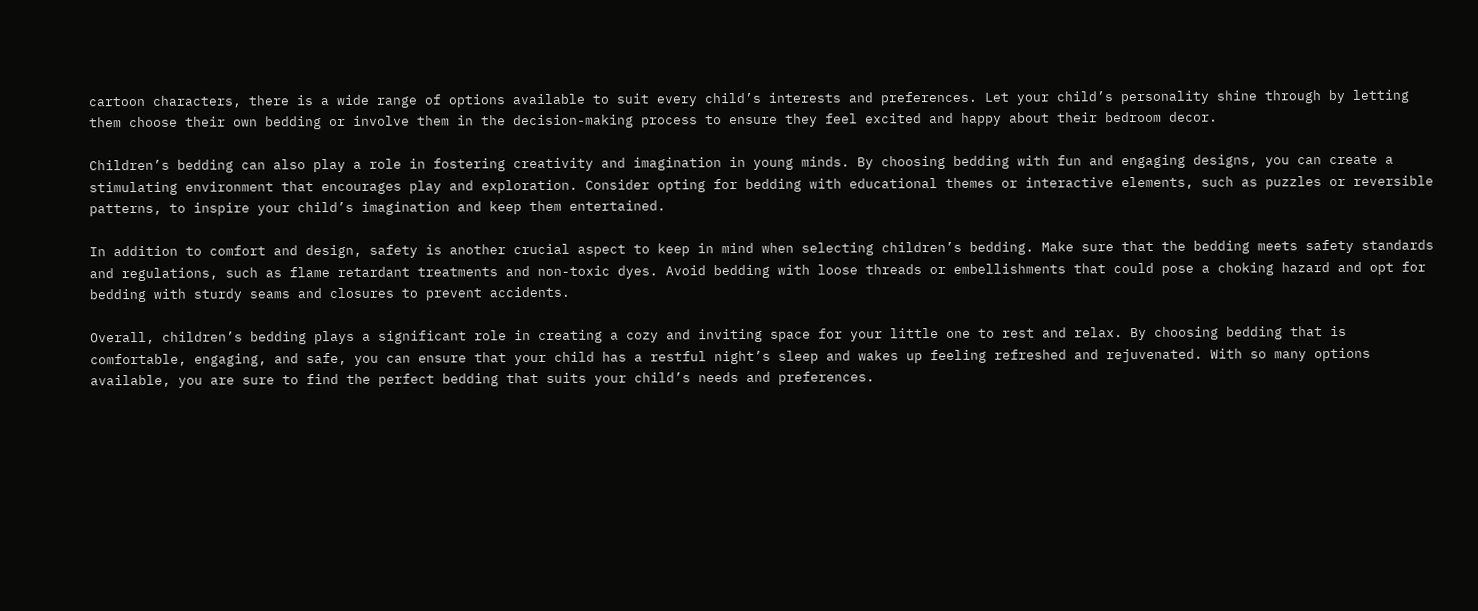cartoon characters, there is a wide range of options available to suit every child’s interests and preferences. Let your child’s personality shine through by letting them choose their own bedding or involve them in the decision-making process to ensure they feel excited and happy about their bedroom decor.

Children’s bedding can also play a role in fostering creativity and imagination in young minds. By choosing bedding with fun and engaging designs, you can create a stimulating environment that encourages play and exploration. Consider opting for bedding with educational themes or interactive elements, such as puzzles or reversible patterns, to inspire your child’s imagination and keep them entertained.

In addition to comfort and design, safety is another crucial aspect to keep in mind when selecting children’s bedding. Make sure that the bedding meets safety standards and regulations, such as flame retardant treatments and non-toxic dyes. Avoid bedding with loose threads or embellishments that could pose a choking hazard and opt for bedding with sturdy seams and closures to prevent accidents.

Overall, children’s bedding plays a significant role in creating a cozy and inviting space for your little one to rest and relax. By choosing bedding that is comfortable, engaging, and safe, you can ensure that your child has a restful night’s sleep and wakes up feeling refreshed and rejuvenated. With so many options available, you are sure to find the perfect bedding that suits your child’s needs and preferences.